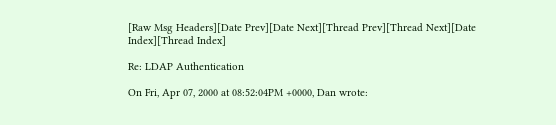[Raw Msg Headers][Date Prev][Date Next][Thread Prev][Thread Next][Date Index][Thread Index]

Re: LDAP Authentication

On Fri, Apr 07, 2000 at 08:52:04PM +0000, Dan wrote: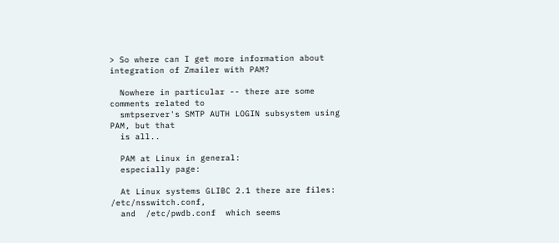> So where can I get more information about integration of Zmailer with PAM?

  Nowhere in particular -- there are some comments related to
  smtpserver's SMTP AUTH LOGIN subsystem using PAM, but that
  is all..

  PAM at Linux in general:
  especially page:

  At Linux systems GLIBC 2.1 there are files:  /etc/nsswitch.conf,
  and  /etc/pwdb.conf  which seems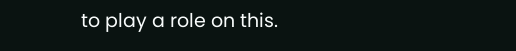to play a role on this.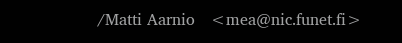/Matti Aarnio   <mea@nic.funet.fi>